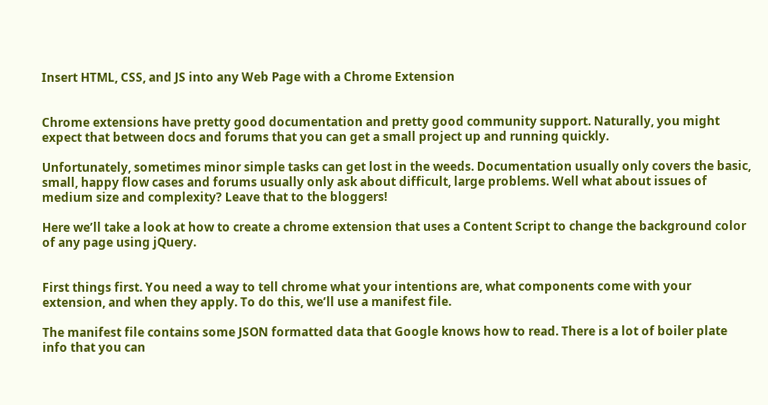Insert HTML, CSS, and JS into any Web Page with a Chrome Extension


Chrome extensions have pretty good documentation and pretty good community support. Naturally, you might expect that between docs and forums that you can get a small project up and running quickly.

Unfortunately, sometimes minor simple tasks can get lost in the weeds. Documentation usually only covers the basic, small, happy flow cases and forums usually only ask about difficult, large problems. Well what about issues of medium size and complexity? Leave that to the bloggers!

Here we’ll take a look at how to create a chrome extension that uses a Content Script to change the background color of any page using jQuery.


First things first. You need a way to tell chrome what your intentions are, what components come with your extension, and when they apply. To do this, we’ll use a manifest file.

The manifest file contains some JSON formatted data that Google knows how to read. There is a lot of boiler plate info that you can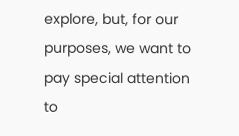explore, but, for our purposes, we want to pay special attention to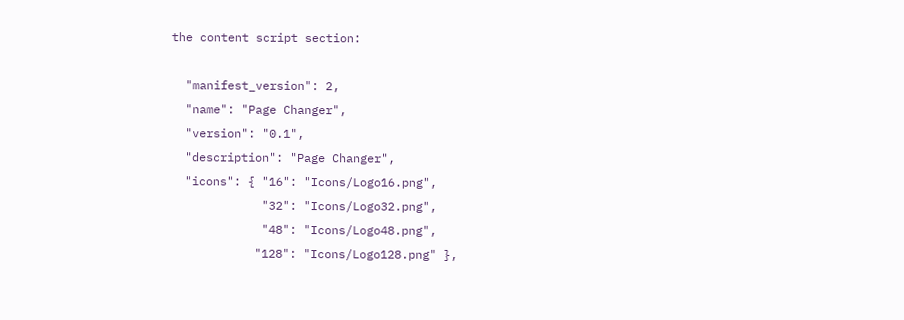the content script section:

  "manifest_version": 2,
  "name": "Page Changer",
  "version": "0.1",
  "description": "Page Changer",
  "icons": { "16": "Icons/Logo16.png",
             "32": "Icons/Logo32.png",
             "48": "Icons/Logo48.png",
            "128": "Icons/Logo128.png" },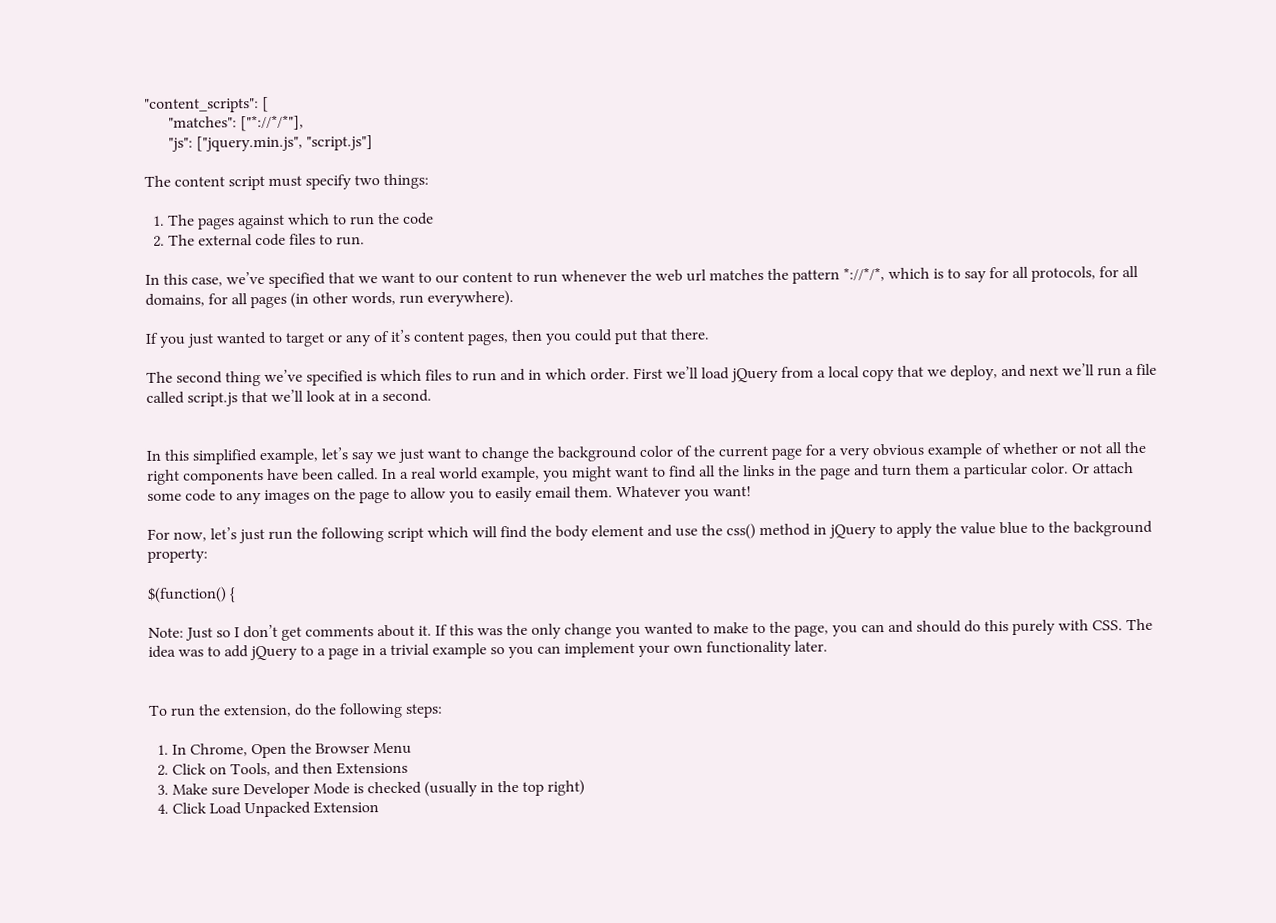"content_scripts": [
      "matches": ["*://*/*"],
      "js": ["jquery.min.js", "script.js"]

The content script must specify two things:

  1. The pages against which to run the code
  2. The external code files to run.

In this case, we’ve specified that we want to our content to run whenever the web url matches the pattern *://*/*, which is to say for all protocols, for all domains, for all pages (in other words, run everywhere).

If you just wanted to target or any of it’s content pages, then you could put that there.

The second thing we’ve specified is which files to run and in which order. First we’ll load jQuery from a local copy that we deploy, and next we’ll run a file called script.js that we’ll look at in a second.


In this simplified example, let’s say we just want to change the background color of the current page for a very obvious example of whether or not all the right components have been called. In a real world example, you might want to find all the links in the page and turn them a particular color. Or attach some code to any images on the page to allow you to easily email them. Whatever you want!

For now, let’s just run the following script which will find the body element and use the css() method in jQuery to apply the value blue to the background property:

$(function() {

Note: Just so I don’t get comments about it. If this was the only change you wanted to make to the page, you can and should do this purely with CSS. The idea was to add jQuery to a page in a trivial example so you can implement your own functionality later.


To run the extension, do the following steps:

  1. In Chrome, Open the Browser Menu
  2. Click on Tools, and then Extensions
  3. Make sure Developer Mode is checked (usually in the top right)
  4. Click Load Unpacked Extension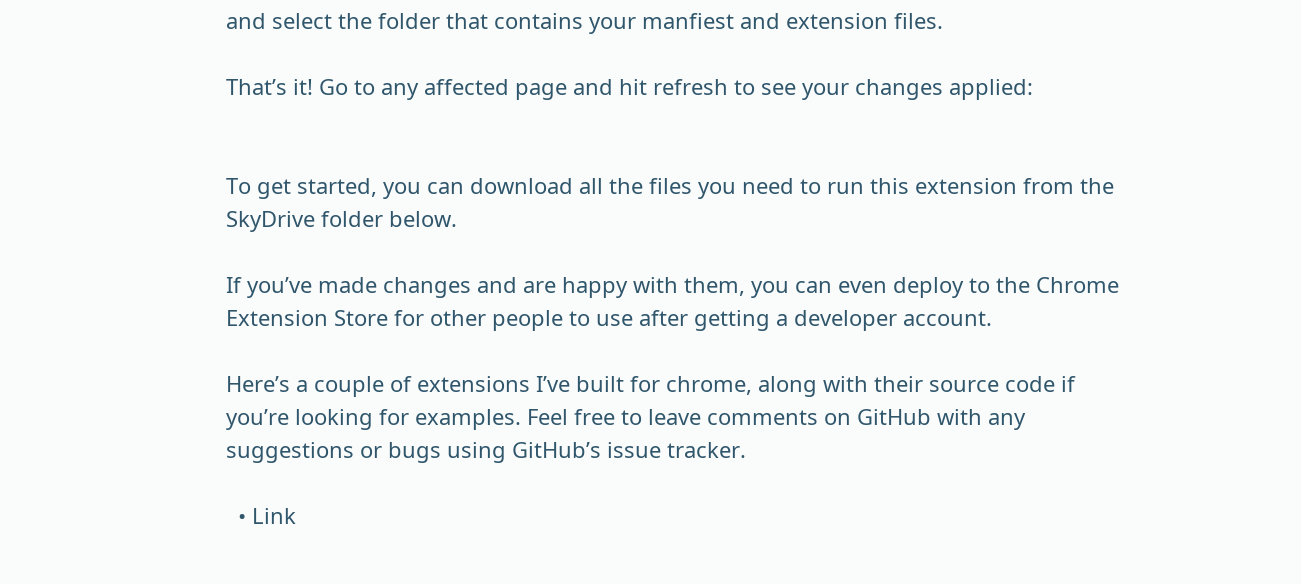and select the folder that contains your manfiest and extension files.

That’s it! Go to any affected page and hit refresh to see your changes applied:


To get started, you can download all the files you need to run this extension from the SkyDrive folder below.

If you’ve made changes and are happy with them, you can even deploy to the Chrome Extension Store for other people to use after getting a developer account.

Here’s a couple of extensions I’ve built for chrome, along with their source code if you’re looking for examples. Feel free to leave comments on GitHub with any suggestions or bugs using GitHub’s issue tracker.

  • Link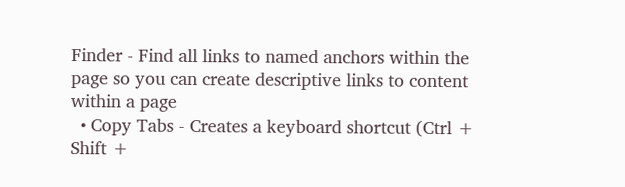Finder - Find all links to named anchors within the page so you can create descriptive links to content within a page
  • Copy Tabs - Creates a keyboard shortcut (Ctrl + Shift +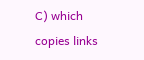C) which copies links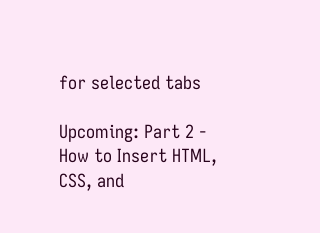for selected tabs

Upcoming: Part 2 - How to Insert HTML, CSS, and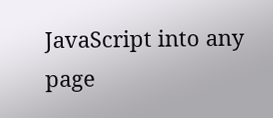JavaScript into any page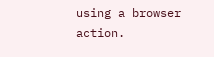using a browser action.